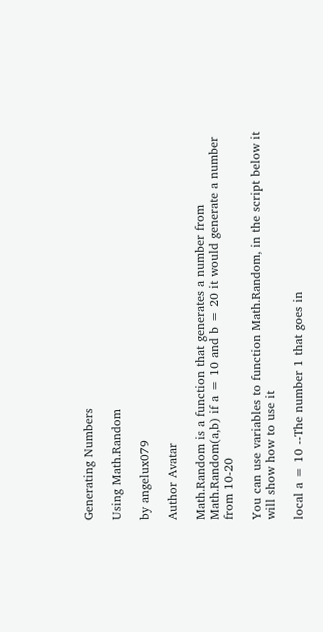Generating Numbers

Using Math.Random

by angelux079

Author Avatar

Math.Random is a function that generates a number from Math.Random(a,b) if a = 10 and b = 20 it would generate a number from 10-20

You can use variables to function Math.Random, in the script below it will show how to use it

local a = 10 --The number 1 that goes in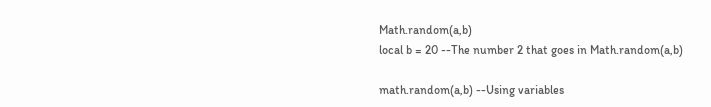Math.random(a,b)
local b = 20 --The number 2 that goes in Math.random(a,b)

math.random(a,b) --Using variables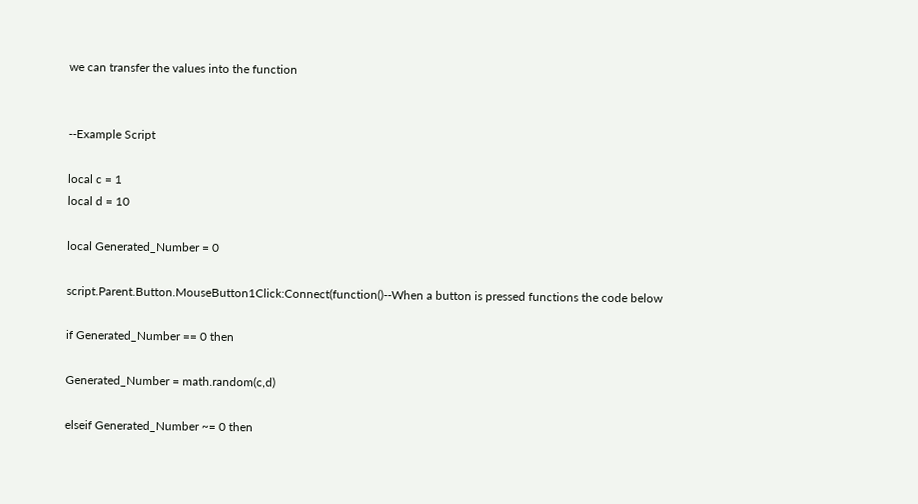we can transfer the values into the function


--Example Script

local c = 1
local d = 10

local Generated_Number = 0

script.Parent.Button.MouseButton1Click:Connect(function()--When a button is pressed functions the code below

if Generated_Number == 0 then

Generated_Number = math.random(c,d)

elseif Generated_Number ~= 0 then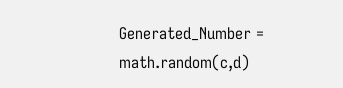Generated_Number = math.random(c,d)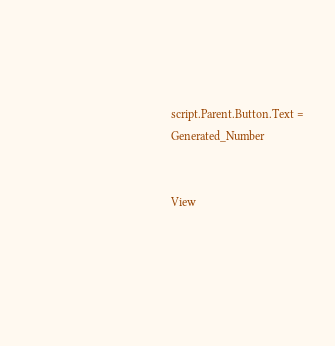script.Parent.Button.Text = Generated_Number


View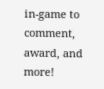in-game to comment, award, and more!